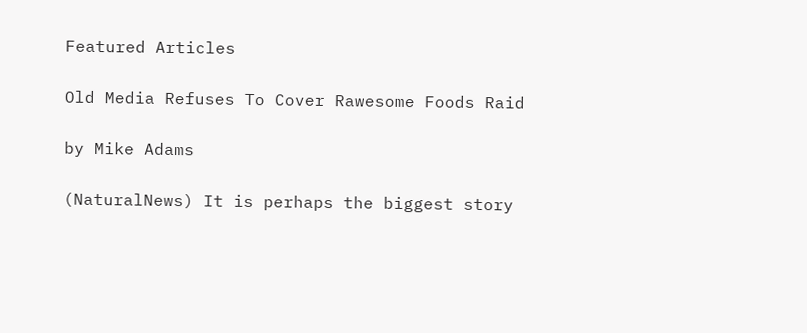Featured Articles

Old Media Refuses To Cover Rawesome Foods Raid

by Mike Adams

(NaturalNews) It is perhaps the biggest story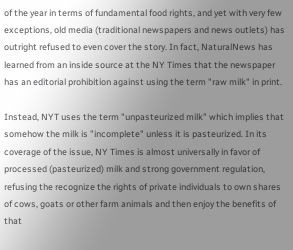of the year in terms of fundamental food rights, and yet with very few exceptions, old media (traditional newspapers and news outlets) has outright refused to even cover the story. In fact, NaturalNews has learned from an inside source at the NY Times that the newspaper has an editorial prohibition against using the term "raw milk" in print.

Instead, NYT uses the term "unpasteurized milk" which implies that somehow the milk is "incomplete" unless it is pasteurized. In its coverage of the issue, NY Times is almost universally in favor of processed (pasteurized) milk and strong government regulation, refusing the recognize the rights of private individuals to own shares of cows, goats or other farm animals and then enjoy the benefits of that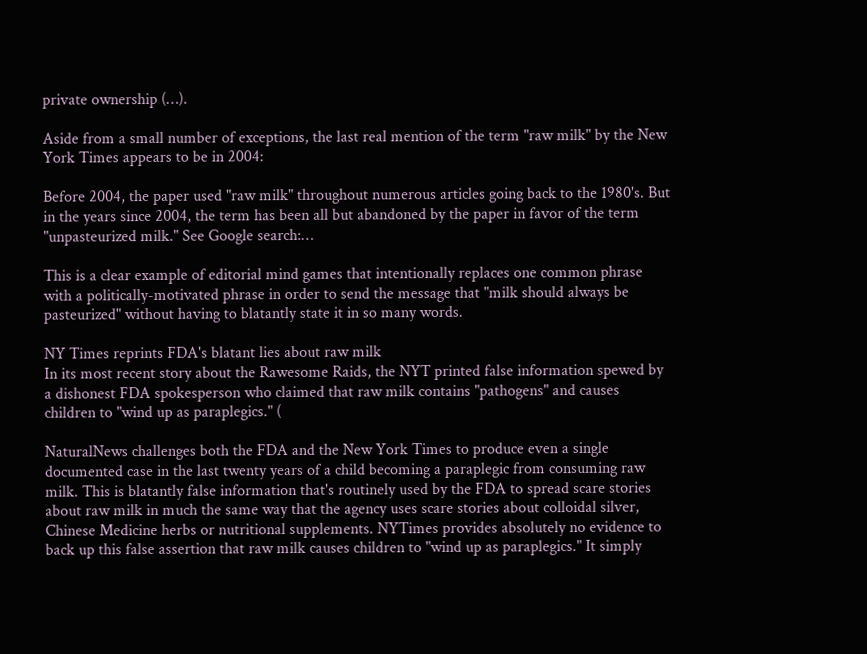private ownership (…).

Aside from a small number of exceptions, the last real mention of the term "raw milk" by the New York Times appears to be in 2004:

Before 2004, the paper used "raw milk" throughout numerous articles going back to the 1980's. But in the years since 2004, the term has been all but abandoned by the paper in favor of the term "unpasteurized milk." See Google search:…

This is a clear example of editorial mind games that intentionally replaces one common phrase with a politically-motivated phrase in order to send the message that "milk should always be pasteurized" without having to blatantly state it in so many words.

NY Times reprints FDA's blatant lies about raw milk
In its most recent story about the Rawesome Raids, the NYT printed false information spewed by a dishonest FDA spokesperson who claimed that raw milk contains "pathogens" and causes children to "wind up as paraplegics." (

NaturalNews challenges both the FDA and the New York Times to produce even a single documented case in the last twenty years of a child becoming a paraplegic from consuming raw milk. This is blatantly false information that's routinely used by the FDA to spread scare stories about raw milk in much the same way that the agency uses scare stories about colloidal silver, Chinese Medicine herbs or nutritional supplements. NYTimes provides absolutely no evidence to back up this false assertion that raw milk causes children to "wind up as paraplegics." It simply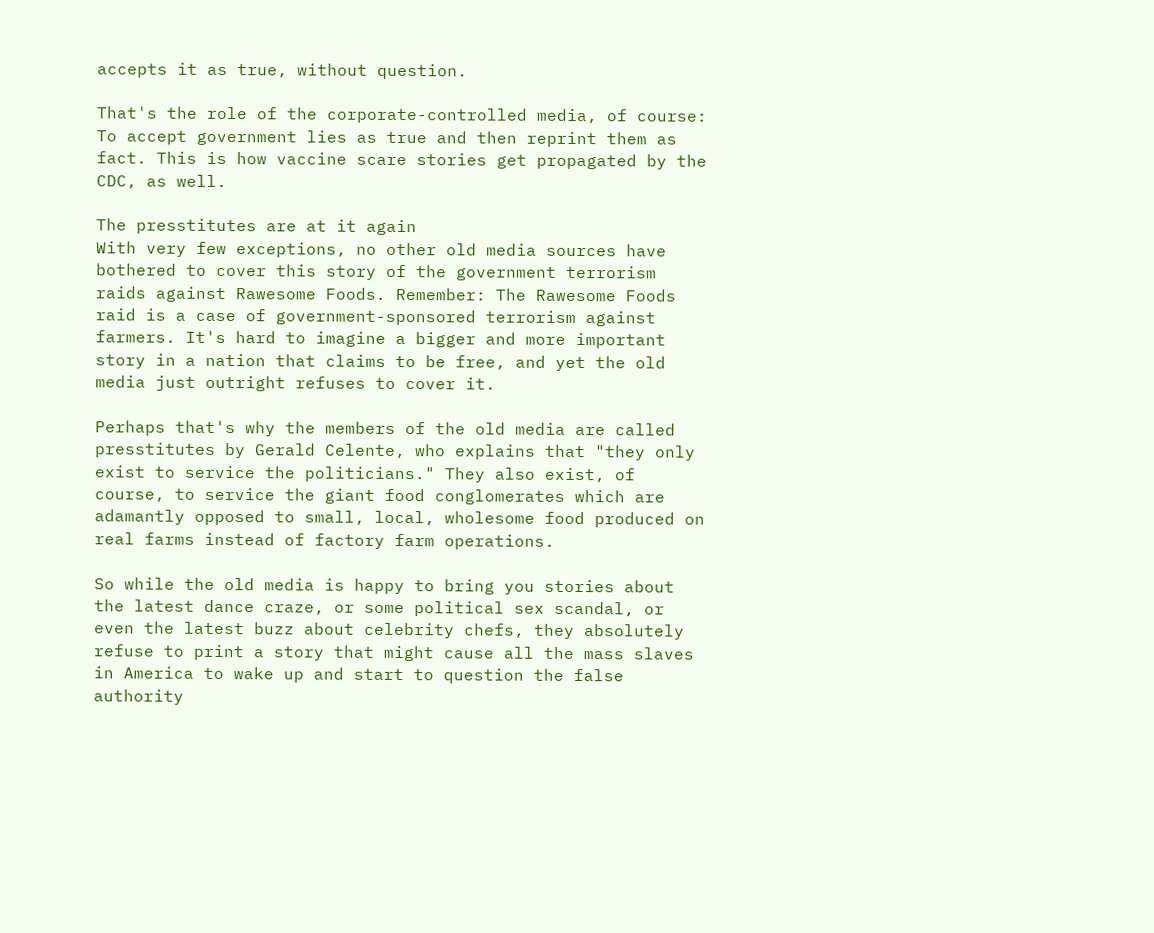accepts it as true, without question.

That's the role of the corporate-controlled media, of course: To accept government lies as true and then reprint them as fact. This is how vaccine scare stories get propagated by the CDC, as well.

The presstitutes are at it again
With very few exceptions, no other old media sources have bothered to cover this story of the government terrorism raids against Rawesome Foods. Remember: The Rawesome Foods raid is a case of government-sponsored terrorism against farmers. It's hard to imagine a bigger and more important story in a nation that claims to be free, and yet the old media just outright refuses to cover it.

Perhaps that's why the members of the old media are called presstitutes by Gerald Celente, who explains that "they only exist to service the politicians." They also exist, of course, to service the giant food conglomerates which are adamantly opposed to small, local, wholesome food produced on real farms instead of factory farm operations.

So while the old media is happy to bring you stories about the latest dance craze, or some political sex scandal, or even the latest buzz about celebrity chefs, they absolutely refuse to print a story that might cause all the mass slaves in America to wake up and start to question the false authority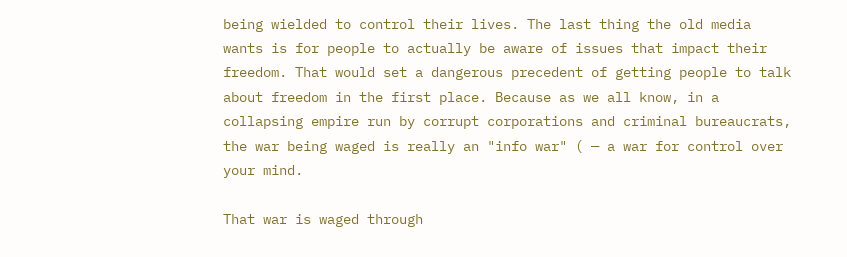being wielded to control their lives. The last thing the old media wants is for people to actually be aware of issues that impact their freedom. That would set a dangerous precedent of getting people to talk about freedom in the first place. Because as we all know, in a collapsing empire run by corrupt corporations and criminal bureaucrats, the war being waged is really an "info war" ( — a war for control over your mind.

That war is waged through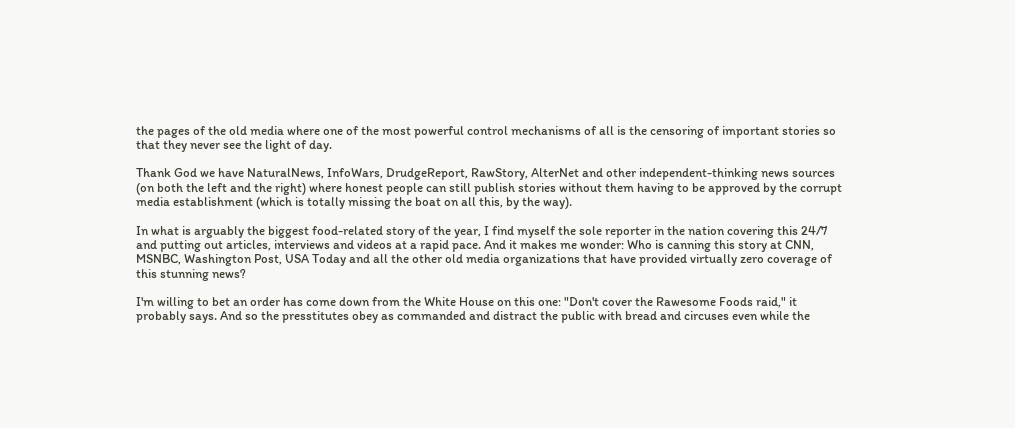the pages of the old media where one of the most powerful control mechanisms of all is the censoring of important stories so that they never see the light of day.

Thank God we have NaturalNews, InfoWars, DrudgeReport, RawStory, AlterNet and other independent-thinking news sources (on both the left and the right) where honest people can still publish stories without them having to be approved by the corrupt media establishment (which is totally missing the boat on all this, by the way).

In what is arguably the biggest food-related story of the year, I find myself the sole reporter in the nation covering this 24/7 and putting out articles, interviews and videos at a rapid pace. And it makes me wonder: Who is canning this story at CNN, MSNBC, Washington Post, USA Today and all the other old media organizations that have provided virtually zero coverage of this stunning news?

I'm willing to bet an order has come down from the White House on this one: "Don't cover the Rawesome Foods raid," it probably says. And so the presstitutes obey as commanded and distract the public with bread and circuses even while the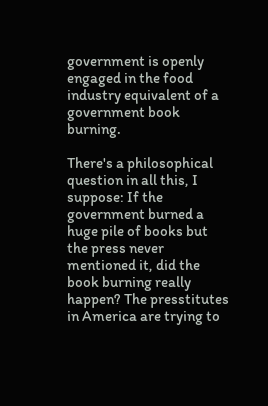government is openly engaged in the food industry equivalent of a government book burning.

There's a philosophical question in all this, I suppose: If the government burned a huge pile of books but the press never mentioned it, did the book burning really happen? The presstitutes in America are trying to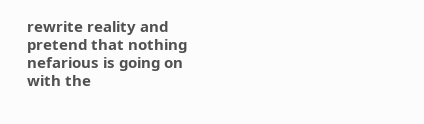rewrite reality and pretend that nothing nefarious is going on with the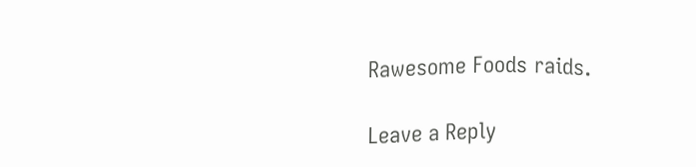Rawesome Foods raids.

Leave a Reply